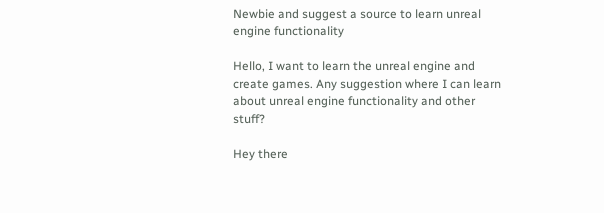Newbie and suggest a source to learn unreal engine functionality

Hello, I want to learn the unreal engine and create games. Any suggestion where I can learn about unreal engine functionality and other stuff?

Hey there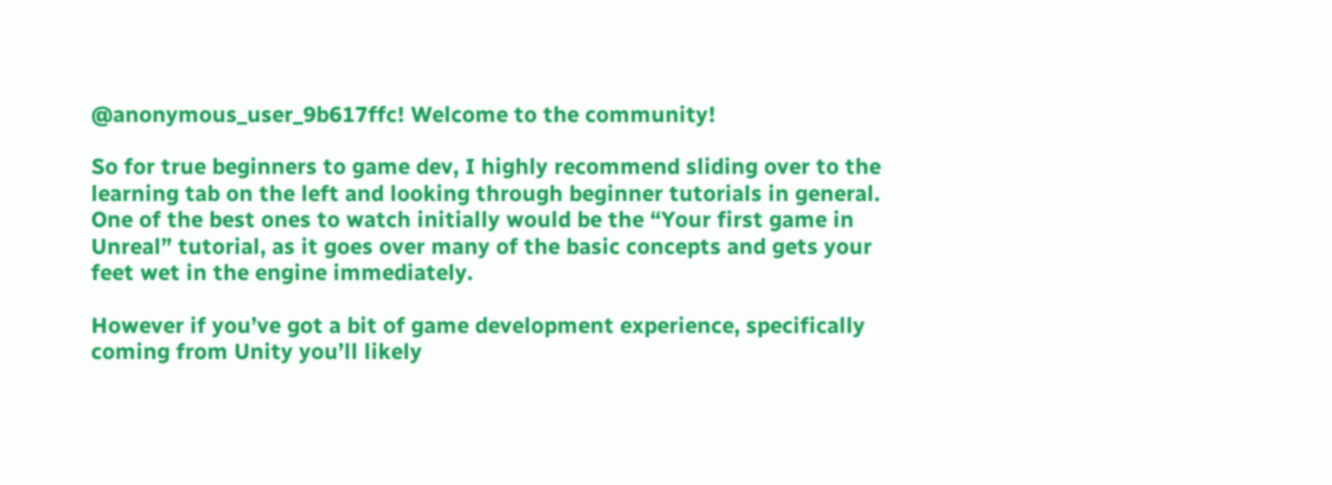@anonymous_user_9b617ffc! Welcome to the community!

So for true beginners to game dev, I highly recommend sliding over to the learning tab on the left and looking through beginner tutorials in general. One of the best ones to watch initially would be the “Your first game in Unreal” tutorial, as it goes over many of the basic concepts and gets your feet wet in the engine immediately.

However if you’ve got a bit of game development experience, specifically coming from Unity you’ll likely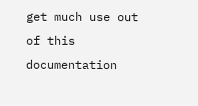get much use out of this documentation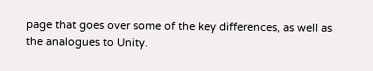page that goes over some of the key differences, as well as the analogues to Unity.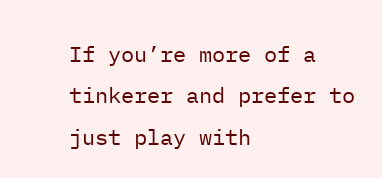If you’re more of a tinkerer and prefer to just play with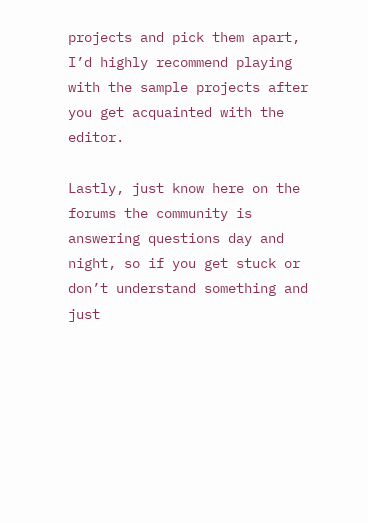projects and pick them apart, I’d highly recommend playing with the sample projects after you get acquainted with the editor.

Lastly, just know here on the forums the community is answering questions day and night, so if you get stuck or don’t understand something and just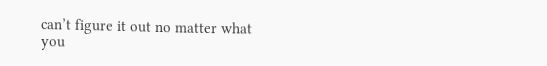can’t figure it out no matter what you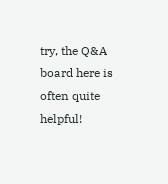try, the Q&A board here is often quite helpful!